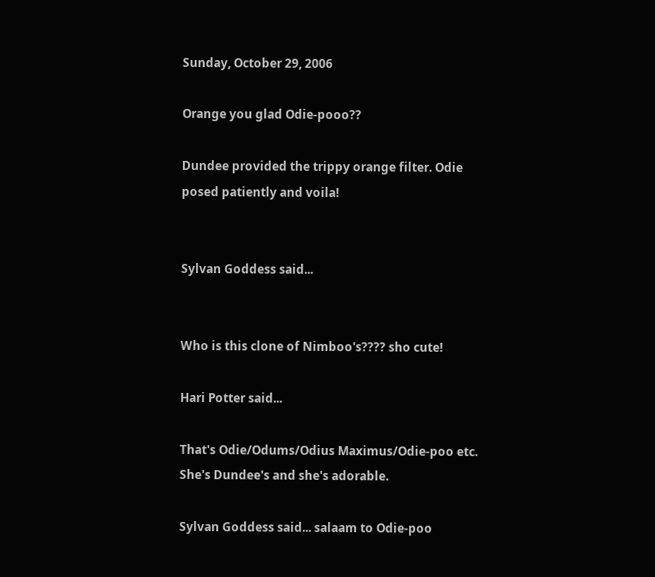Sunday, October 29, 2006

Orange you glad Odie-pooo??

Dundee provided the trippy orange filter. Odie posed patiently and voila!


Sylvan Goddess said...


Who is this clone of Nimboo's???? sho cute!

Hari Potter said...

That's Odie/Odums/Odius Maximus/Odie-poo etc. She's Dundee's and she's adorable.

Sylvan Goddess said... salaam to Odie-poo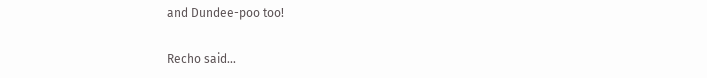and Dundee-poo too!

Recho said...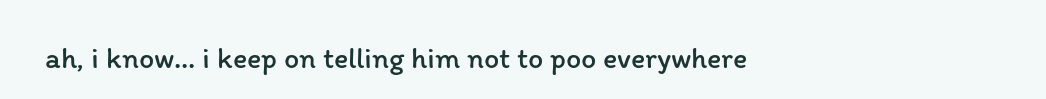ah, i know... i keep on telling him not to poo everywhere